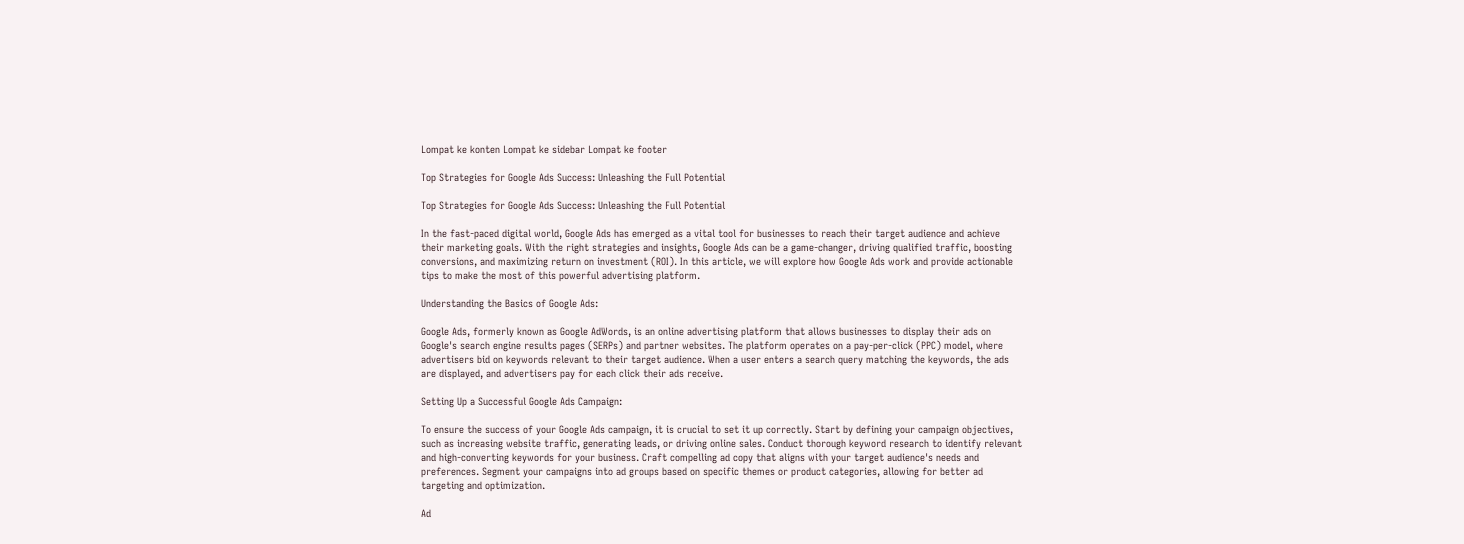Lompat ke konten Lompat ke sidebar Lompat ke footer

Top Strategies for Google Ads Success: Unleashing the Full Potential

Top Strategies for Google Ads Success: Unleashing the Full Potential

In the fast-paced digital world, Google Ads has emerged as a vital tool for businesses to reach their target audience and achieve their marketing goals. With the right strategies and insights, Google Ads can be a game-changer, driving qualified traffic, boosting conversions, and maximizing return on investment (ROI). In this article, we will explore how Google Ads work and provide actionable tips to make the most of this powerful advertising platform.

Understanding the Basics of Google Ads:

Google Ads, formerly known as Google AdWords, is an online advertising platform that allows businesses to display their ads on Google's search engine results pages (SERPs) and partner websites. The platform operates on a pay-per-click (PPC) model, where advertisers bid on keywords relevant to their target audience. When a user enters a search query matching the keywords, the ads are displayed, and advertisers pay for each click their ads receive.

Setting Up a Successful Google Ads Campaign:

To ensure the success of your Google Ads campaign, it is crucial to set it up correctly. Start by defining your campaign objectives, such as increasing website traffic, generating leads, or driving online sales. Conduct thorough keyword research to identify relevant and high-converting keywords for your business. Craft compelling ad copy that aligns with your target audience's needs and preferences. Segment your campaigns into ad groups based on specific themes or product categories, allowing for better ad targeting and optimization.

Ad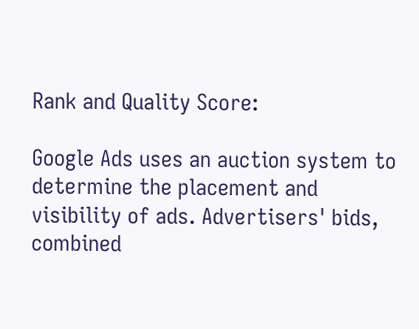Rank and Quality Score:

Google Ads uses an auction system to determine the placement and visibility of ads. Advertisers' bids, combined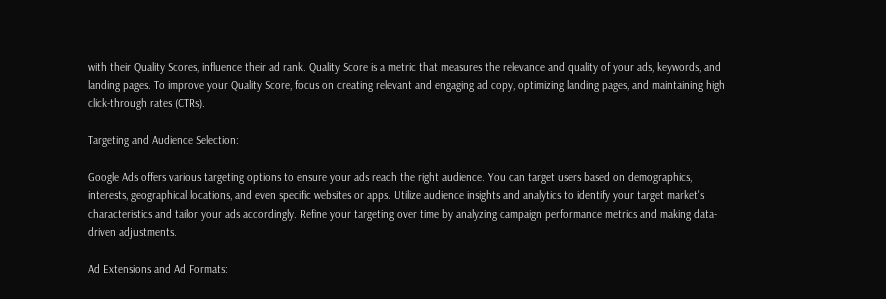with their Quality Scores, influence their ad rank. Quality Score is a metric that measures the relevance and quality of your ads, keywords, and landing pages. To improve your Quality Score, focus on creating relevant and engaging ad copy, optimizing landing pages, and maintaining high click-through rates (CTRs).

Targeting and Audience Selection:

Google Ads offers various targeting options to ensure your ads reach the right audience. You can target users based on demographics, interests, geographical locations, and even specific websites or apps. Utilize audience insights and analytics to identify your target market's characteristics and tailor your ads accordingly. Refine your targeting over time by analyzing campaign performance metrics and making data-driven adjustments.

Ad Extensions and Ad Formats: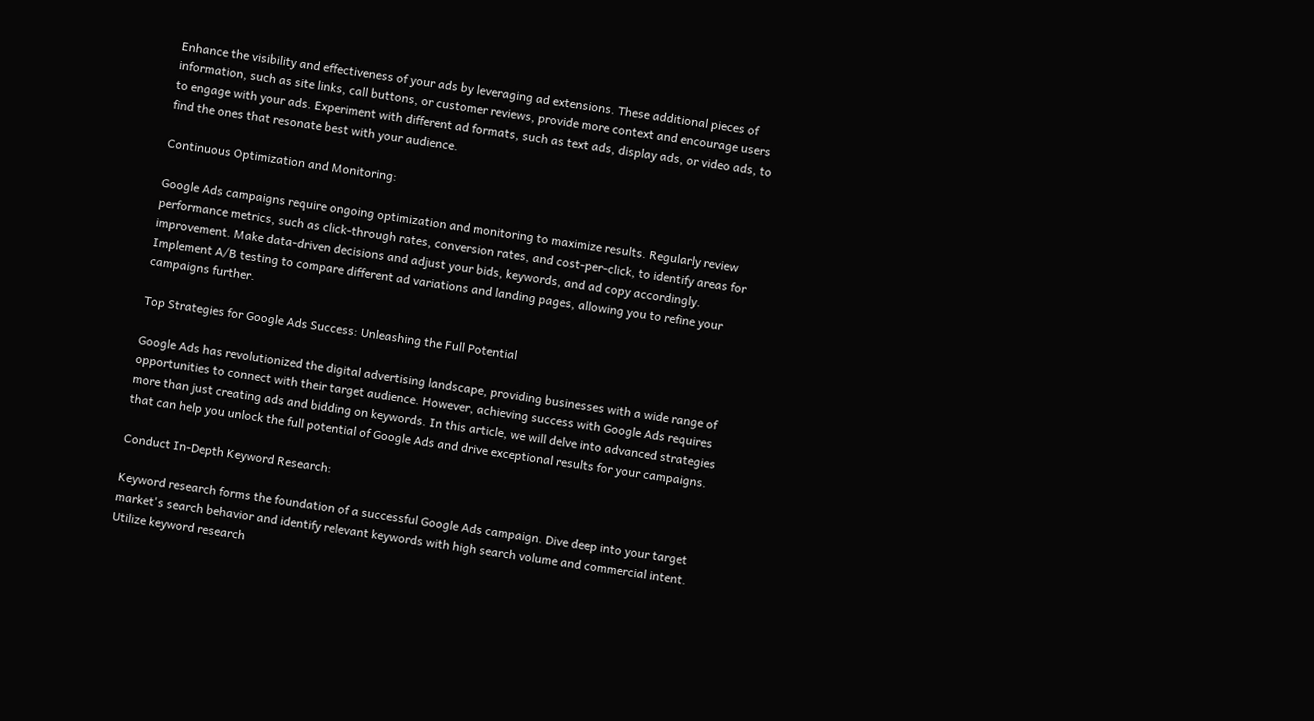Enhance the visibility and effectiveness of your ads by leveraging ad extensions. These additional pieces of information, such as site links, call buttons, or customer reviews, provide more context and encourage users to engage with your ads. Experiment with different ad formats, such as text ads, display ads, or video ads, to find the ones that resonate best with your audience.

Continuous Optimization and Monitoring:

Google Ads campaigns require ongoing optimization and monitoring to maximize results. Regularly review performance metrics, such as click-through rates, conversion rates, and cost-per-click, to identify areas for improvement. Make data-driven decisions and adjust your bids, keywords, and ad copy accordingly. Implement A/B testing to compare different ad variations and landing pages, allowing you to refine your campaigns further.

Top Strategies for Google Ads Success: Unleashing the Full Potential

Google Ads has revolutionized the digital advertising landscape, providing businesses with a wide range of opportunities to connect with their target audience. However, achieving success with Google Ads requires more than just creating ads and bidding on keywords. In this article, we will delve into advanced strategies that can help you unlock the full potential of Google Ads and drive exceptional results for your campaigns.

Conduct In-Depth Keyword Research:

Keyword research forms the foundation of a successful Google Ads campaign. Dive deep into your target market's search behavior and identify relevant keywords with high search volume and commercial intent. Utilize keyword research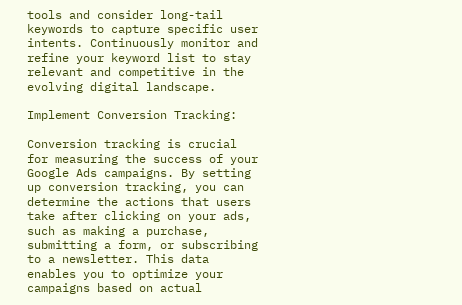tools and consider long-tail keywords to capture specific user intents. Continuously monitor and refine your keyword list to stay relevant and competitive in the evolving digital landscape.

Implement Conversion Tracking:

Conversion tracking is crucial for measuring the success of your Google Ads campaigns. By setting up conversion tracking, you can determine the actions that users take after clicking on your ads, such as making a purchase, submitting a form, or subscribing to a newsletter. This data enables you to optimize your campaigns based on actual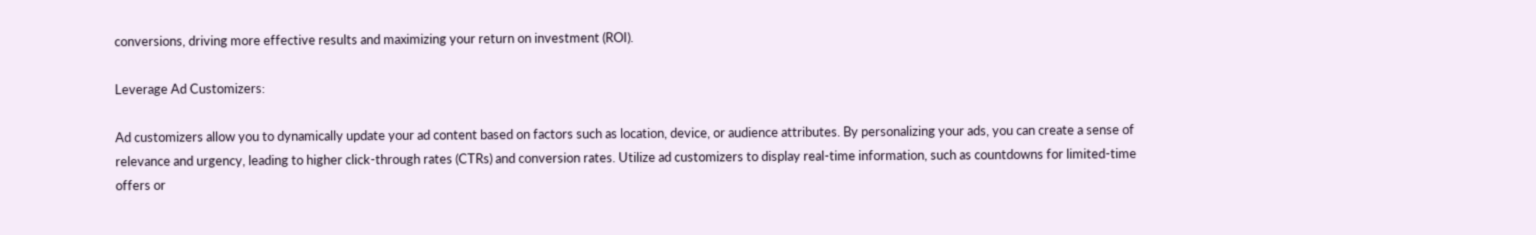conversions, driving more effective results and maximizing your return on investment (ROI).

Leverage Ad Customizers:

Ad customizers allow you to dynamically update your ad content based on factors such as location, device, or audience attributes. By personalizing your ads, you can create a sense of relevance and urgency, leading to higher click-through rates (CTRs) and conversion rates. Utilize ad customizers to display real-time information, such as countdowns for limited-time offers or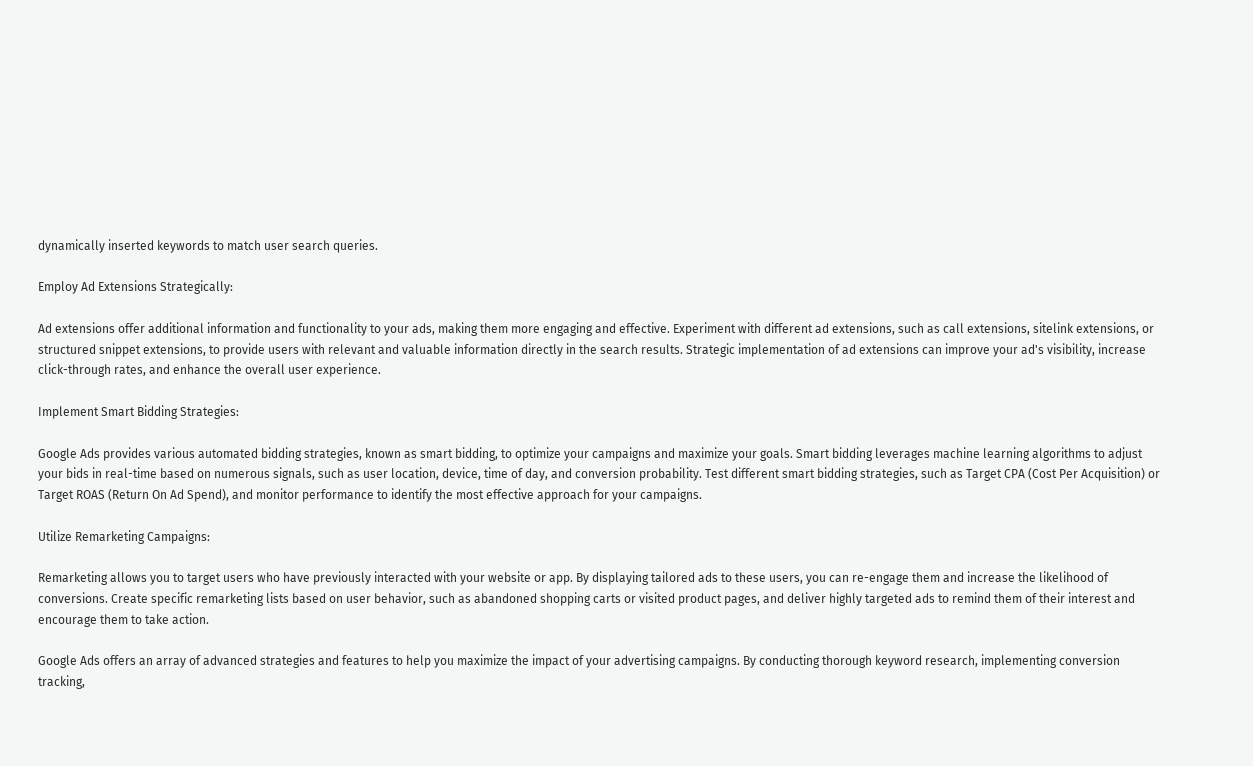dynamically inserted keywords to match user search queries.

Employ Ad Extensions Strategically:

Ad extensions offer additional information and functionality to your ads, making them more engaging and effective. Experiment with different ad extensions, such as call extensions, sitelink extensions, or structured snippet extensions, to provide users with relevant and valuable information directly in the search results. Strategic implementation of ad extensions can improve your ad's visibility, increase click-through rates, and enhance the overall user experience.

Implement Smart Bidding Strategies:

Google Ads provides various automated bidding strategies, known as smart bidding, to optimize your campaigns and maximize your goals. Smart bidding leverages machine learning algorithms to adjust your bids in real-time based on numerous signals, such as user location, device, time of day, and conversion probability. Test different smart bidding strategies, such as Target CPA (Cost Per Acquisition) or Target ROAS (Return On Ad Spend), and monitor performance to identify the most effective approach for your campaigns.

Utilize Remarketing Campaigns:

Remarketing allows you to target users who have previously interacted with your website or app. By displaying tailored ads to these users, you can re-engage them and increase the likelihood of conversions. Create specific remarketing lists based on user behavior, such as abandoned shopping carts or visited product pages, and deliver highly targeted ads to remind them of their interest and encourage them to take action.

Google Ads offers an array of advanced strategies and features to help you maximize the impact of your advertising campaigns. By conducting thorough keyword research, implementing conversion tracking,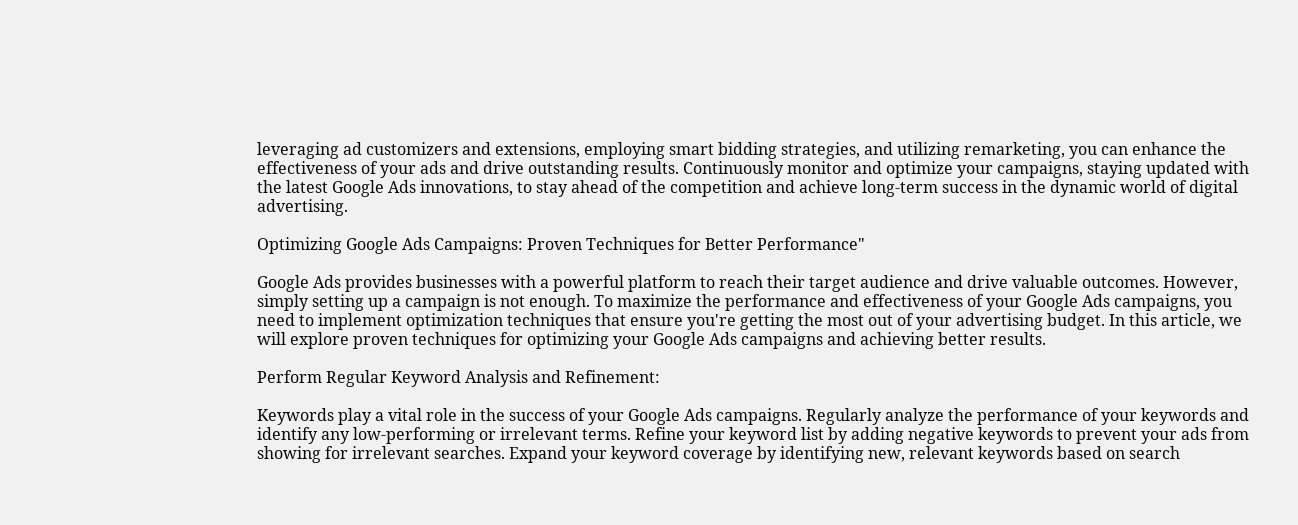leveraging ad customizers and extensions, employing smart bidding strategies, and utilizing remarketing, you can enhance the effectiveness of your ads and drive outstanding results. Continuously monitor and optimize your campaigns, staying updated with the latest Google Ads innovations, to stay ahead of the competition and achieve long-term success in the dynamic world of digital advertising.

Optimizing Google Ads Campaigns: Proven Techniques for Better Performance"

Google Ads provides businesses with a powerful platform to reach their target audience and drive valuable outcomes. However, simply setting up a campaign is not enough. To maximize the performance and effectiveness of your Google Ads campaigns, you need to implement optimization techniques that ensure you're getting the most out of your advertising budget. In this article, we will explore proven techniques for optimizing your Google Ads campaigns and achieving better results.

Perform Regular Keyword Analysis and Refinement:

Keywords play a vital role in the success of your Google Ads campaigns. Regularly analyze the performance of your keywords and identify any low-performing or irrelevant terms. Refine your keyword list by adding negative keywords to prevent your ads from showing for irrelevant searches. Expand your keyword coverage by identifying new, relevant keywords based on search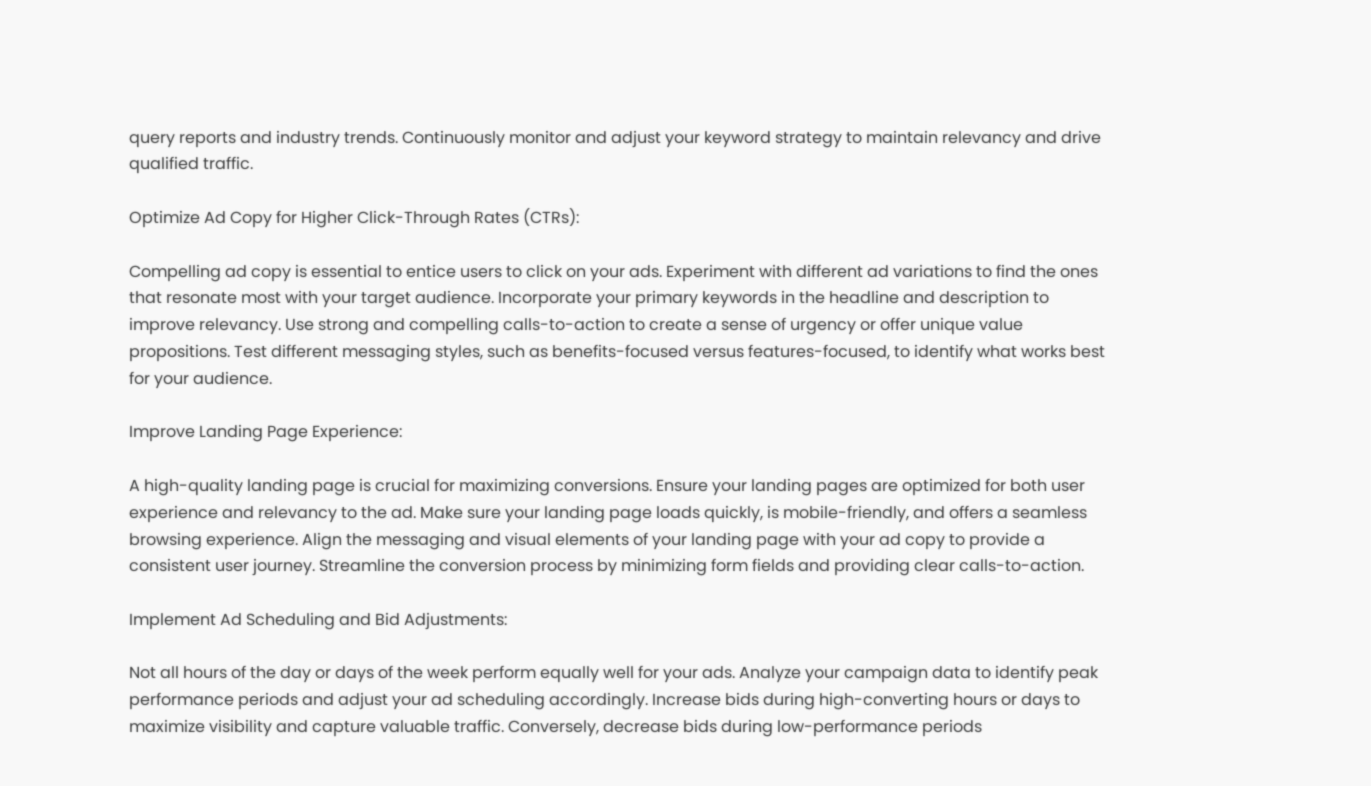query reports and industry trends. Continuously monitor and adjust your keyword strategy to maintain relevancy and drive qualified traffic.

Optimize Ad Copy for Higher Click-Through Rates (CTRs):

Compelling ad copy is essential to entice users to click on your ads. Experiment with different ad variations to find the ones that resonate most with your target audience. Incorporate your primary keywords in the headline and description to improve relevancy. Use strong and compelling calls-to-action to create a sense of urgency or offer unique value propositions. Test different messaging styles, such as benefits-focused versus features-focused, to identify what works best for your audience.

Improve Landing Page Experience:

A high-quality landing page is crucial for maximizing conversions. Ensure your landing pages are optimized for both user experience and relevancy to the ad. Make sure your landing page loads quickly, is mobile-friendly, and offers a seamless browsing experience. Align the messaging and visual elements of your landing page with your ad copy to provide a consistent user journey. Streamline the conversion process by minimizing form fields and providing clear calls-to-action.

Implement Ad Scheduling and Bid Adjustments:

Not all hours of the day or days of the week perform equally well for your ads. Analyze your campaign data to identify peak performance periods and adjust your ad scheduling accordingly. Increase bids during high-converting hours or days to maximize visibility and capture valuable traffic. Conversely, decrease bids during low-performance periods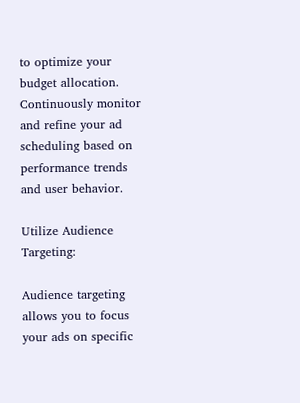to optimize your budget allocation. Continuously monitor and refine your ad scheduling based on performance trends and user behavior.

Utilize Audience Targeting:

Audience targeting allows you to focus your ads on specific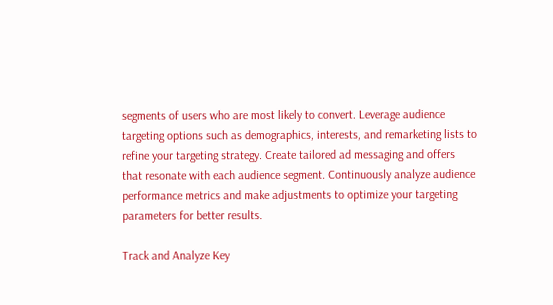segments of users who are most likely to convert. Leverage audience targeting options such as demographics, interests, and remarketing lists to refine your targeting strategy. Create tailored ad messaging and offers that resonate with each audience segment. Continuously analyze audience performance metrics and make adjustments to optimize your targeting parameters for better results.

Track and Analyze Key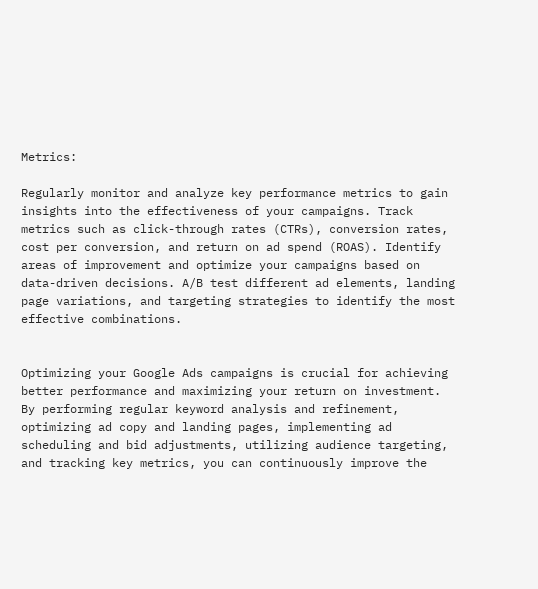Metrics:

Regularly monitor and analyze key performance metrics to gain insights into the effectiveness of your campaigns. Track metrics such as click-through rates (CTRs), conversion rates, cost per conversion, and return on ad spend (ROAS). Identify areas of improvement and optimize your campaigns based on data-driven decisions. A/B test different ad elements, landing page variations, and targeting strategies to identify the most effective combinations.


Optimizing your Google Ads campaigns is crucial for achieving better performance and maximizing your return on investment. By performing regular keyword analysis and refinement, optimizing ad copy and landing pages, implementing ad scheduling and bid adjustments, utilizing audience targeting, and tracking key metrics, you can continuously improve the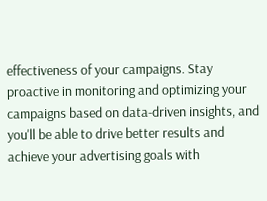effectiveness of your campaigns. Stay proactive in monitoring and optimizing your campaigns based on data-driven insights, and you'll be able to drive better results and achieve your advertising goals with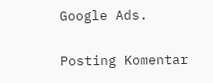Google Ads.

Posting Komentar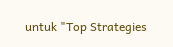untuk "Top Strategies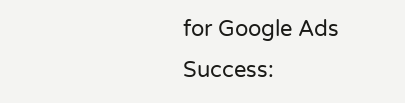for Google Ads Success: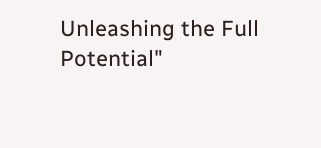Unleashing the Full Potential"